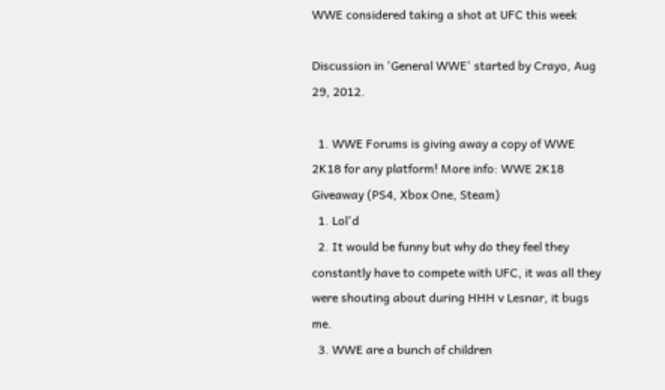WWE considered taking a shot at UFC this week

Discussion in 'General WWE' started by Crayo, Aug 29, 2012.

  1. WWE Forums is giving away a copy of WWE 2K18 for any platform! More info: WWE 2K18 Giveaway (PS4, Xbox One, Steam)
  1. Lol'd
  2. It would be funny but why do they feel they constantly have to compete with UFC, it was all they were shouting about during HHH v Lesnar, it bugs me.
  3. WWE are a bunch of children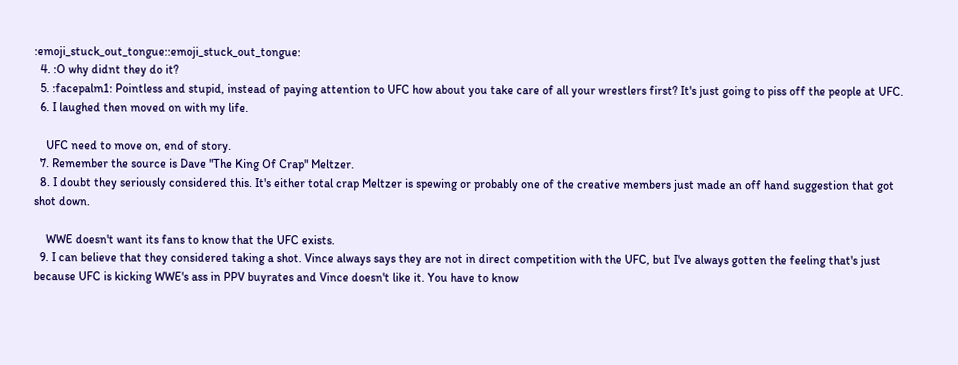:emoji_stuck_out_tongue::emoji_stuck_out_tongue:
  4. :O why didnt they do it?
  5. :facepalm1: Pointless and stupid, instead of paying attention to UFC how about you take care of all your wrestlers first? It's just going to piss off the people at UFC.
  6. I laughed then moved on with my life.

    UFC need to move on, end of story.
  7. Remember the source is Dave "The King Of Crap" Meltzer.
  8. I doubt they seriously considered this. It's either total crap Meltzer is spewing or probably one of the creative members just made an off hand suggestion that got shot down.

    WWE doesn't want its fans to know that the UFC exists.
  9. I can believe that they considered taking a shot. Vince always says they are not in direct competition with the UFC, but I've always gotten the feeling that's just because UFC is kicking WWE's ass in PPV buyrates and Vince doesn't like it. You have to know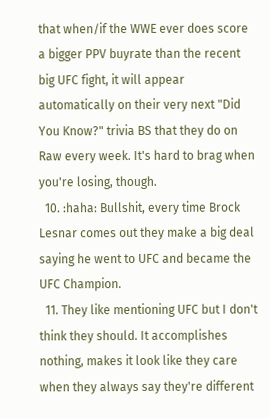that when/if the WWE ever does score a bigger PPV buyrate than the recent big UFC fight, it will appear automatically on their very next "Did You Know?" trivia BS that they do on Raw every week. It's hard to brag when you're losing, though.
  10. :haha: Bullshit, every time Brock Lesnar comes out they make a big deal saying he went to UFC and became the UFC Champion.
  11. They like mentioning UFC but I don't think they should. It accomplishes nothing, makes it look like they care when they always say they're different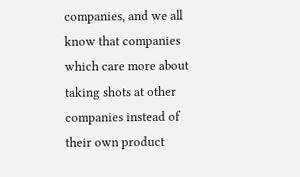companies, and we all know that companies which care more about taking shots at other companies instead of their own product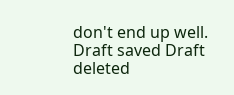don't end up well.
Draft saved Draft deleted